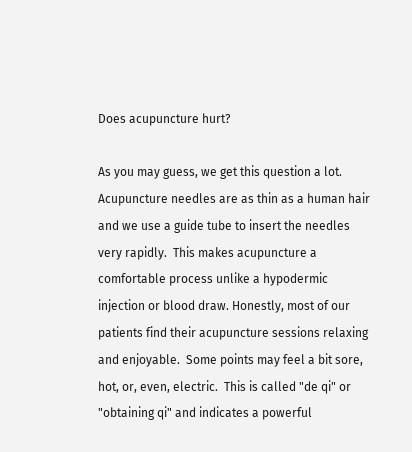Does acupuncture hurt?

As you may guess, we get this question a lot.  Acupuncture needles are as thin as a human hair and we use a guide tube to insert the needles very rapidly.  This makes acupuncture a comfortable process unlike a hypodermic injection or blood draw. Honestly, most of our patients find their acupuncture sessions relaxing and enjoyable.  Some points may feel a bit sore, hot, or, even, electric.  This is called "de qi" or "obtaining qi" and indicates a powerful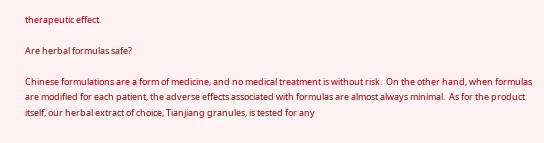therapeutic effect.

Are herbal formulas safe?

Chinese formulations are a form of medicine, and no medical treatment is without risk.  On the other hand, when formulas are modified for each patient, the adverse effects associated with formulas are almost always minimal.  As for the product itself, our herbal extract of choice, Tianjiang granules, is tested for any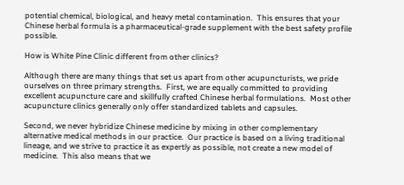potential chemical, biological, and heavy metal contamination.  This ensures that your Chinese herbal formula is a pharmaceutical-grade supplement with the best safety profile possible.

How is White Pine Clinic different from other clinics?

Although there are many things that set us apart from other acupuncturists, we pride ourselves on three primary strengths.  First, we are equally committed to providing excellent acupuncture care and skillfully crafted Chinese herbal formulations.  Most other acupuncture clinics generally only offer standardized tablets and capsules.

Second, we never hybridize Chinese medicine by mixing in other complementary alternative medical methods in our practice.  Our practice is based on a living traditional lineage, and we strive to practice it as expertly as possible, not create a new model of medicine.  This also means that we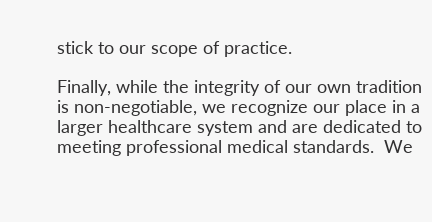stick to our scope of practice.

Finally, while the integrity of our own tradition is non-negotiable, we recognize our place in a larger healthcare system and are dedicated to meeting professional medical standards.  We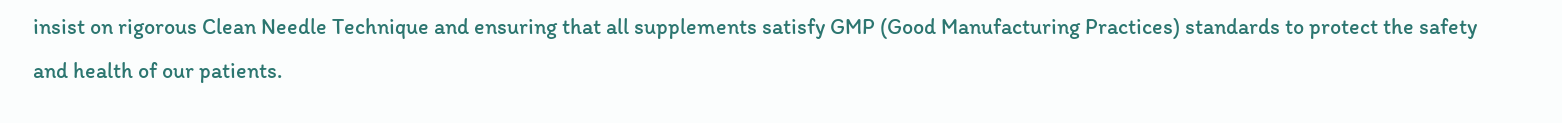insist on rigorous Clean Needle Technique and ensuring that all supplements satisfy GMP (Good Manufacturing Practices) standards to protect the safety and health of our patients.